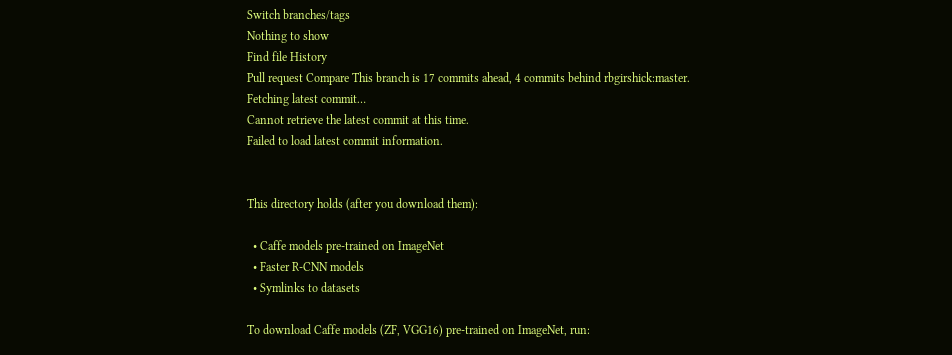Switch branches/tags
Nothing to show
Find file History
Pull request Compare This branch is 17 commits ahead, 4 commits behind rbgirshick:master.
Fetching latest commit…
Cannot retrieve the latest commit at this time.
Failed to load latest commit information.


This directory holds (after you download them):

  • Caffe models pre-trained on ImageNet
  • Faster R-CNN models
  • Symlinks to datasets

To download Caffe models (ZF, VGG16) pre-trained on ImageNet, run: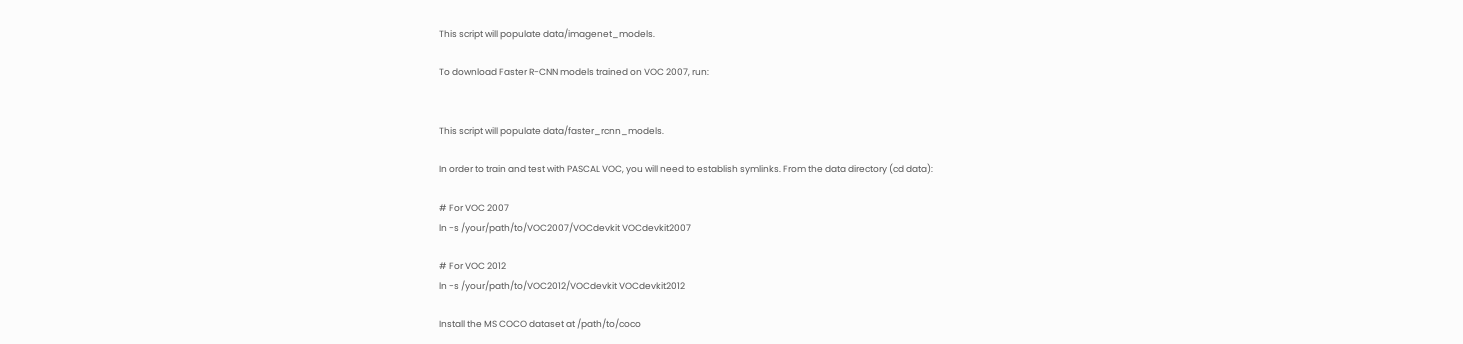This script will populate data/imagenet_models.

To download Faster R-CNN models trained on VOC 2007, run:


This script will populate data/faster_rcnn_models.

In order to train and test with PASCAL VOC, you will need to establish symlinks. From the data directory (cd data):

# For VOC 2007
ln -s /your/path/to/VOC2007/VOCdevkit VOCdevkit2007

# For VOC 2012
ln -s /your/path/to/VOC2012/VOCdevkit VOCdevkit2012

Install the MS COCO dataset at /path/to/coco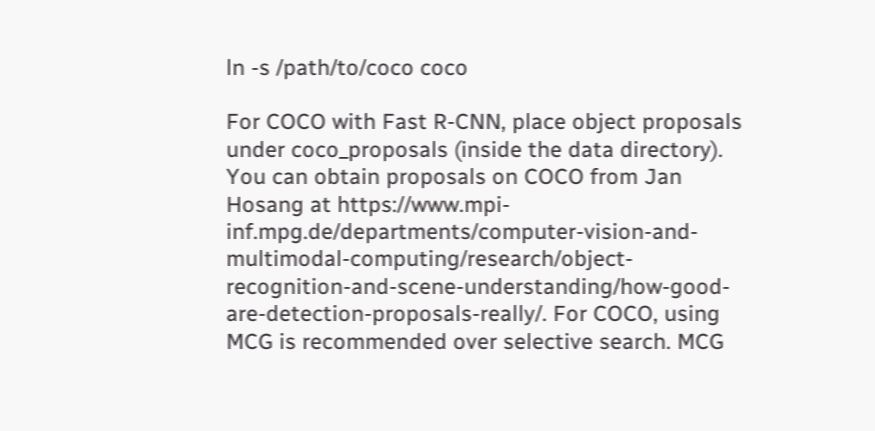ln -s /path/to/coco coco

For COCO with Fast R-CNN, place object proposals under coco_proposals (inside the data directory). You can obtain proposals on COCO from Jan Hosang at https://www.mpi-inf.mpg.de/departments/computer-vision-and-multimodal-computing/research/object-recognition-and-scene-understanding/how-good-are-detection-proposals-really/. For COCO, using MCG is recommended over selective search. MCG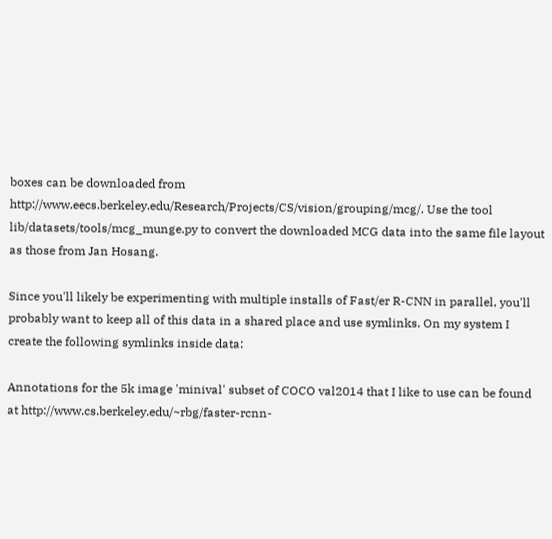boxes can be downloaded from http://www.eecs.berkeley.edu/Research/Projects/CS/vision/grouping/mcg/. Use the tool lib/datasets/tools/mcg_munge.py to convert the downloaded MCG data into the same file layout as those from Jan Hosang.

Since you'll likely be experimenting with multiple installs of Fast/er R-CNN in parallel, you'll probably want to keep all of this data in a shared place and use symlinks. On my system I create the following symlinks inside data:

Annotations for the 5k image 'minival' subset of COCO val2014 that I like to use can be found at http://www.cs.berkeley.edu/~rbg/faster-rcnn-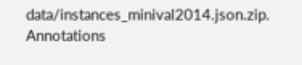data/instances_minival2014.json.zip. Annotations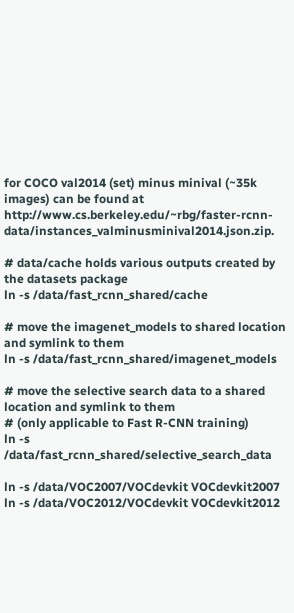for COCO val2014 (set) minus minival (~35k images) can be found at http://www.cs.berkeley.edu/~rbg/faster-rcnn-data/instances_valminusminival2014.json.zip.

# data/cache holds various outputs created by the datasets package
ln -s /data/fast_rcnn_shared/cache

# move the imagenet_models to shared location and symlink to them
ln -s /data/fast_rcnn_shared/imagenet_models

# move the selective search data to a shared location and symlink to them
# (only applicable to Fast R-CNN training)
ln -s /data/fast_rcnn_shared/selective_search_data

ln -s /data/VOC2007/VOCdevkit VOCdevkit2007
ln -s /data/VOC2012/VOCdevkit VOCdevkit2012